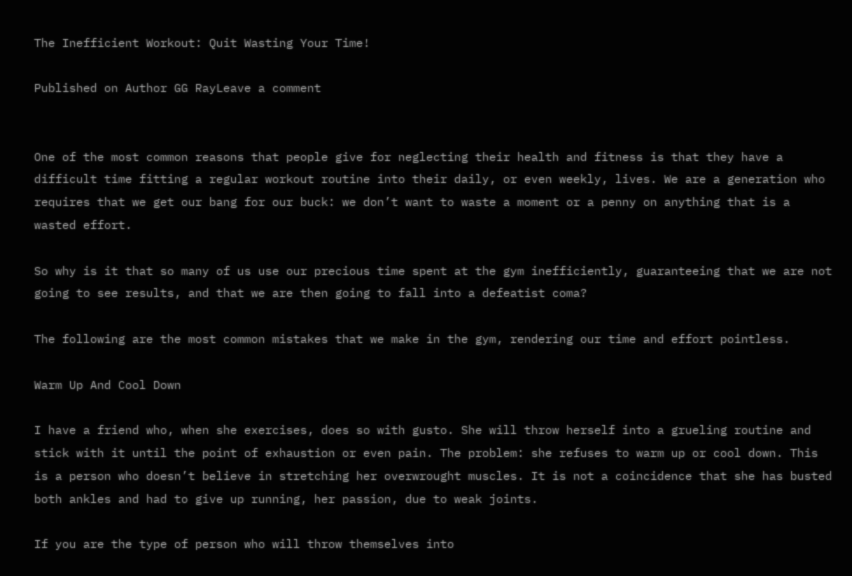The Inefficient Workout: Quit Wasting Your Time!

Published on Author GG RayLeave a comment


One of the most common reasons that people give for neglecting their health and fitness is that they have a difficult time fitting a regular workout routine into their daily, or even weekly, lives. We are a generation who requires that we get our bang for our buck: we don’t want to waste a moment or a penny on anything that is a wasted effort.

So why is it that so many of us use our precious time spent at the gym inefficiently, guaranteeing that we are not going to see results, and that we are then going to fall into a defeatist coma?

The following are the most common mistakes that we make in the gym, rendering our time and effort pointless.

Warm Up And Cool Down

I have a friend who, when she exercises, does so with gusto. She will throw herself into a grueling routine and stick with it until the point of exhaustion or even pain. The problem: she refuses to warm up or cool down. This is a person who doesn’t believe in stretching her overwrought muscles. It is not a coincidence that she has busted both ankles and had to give up running, her passion, due to weak joints.

If you are the type of person who will throw themselves into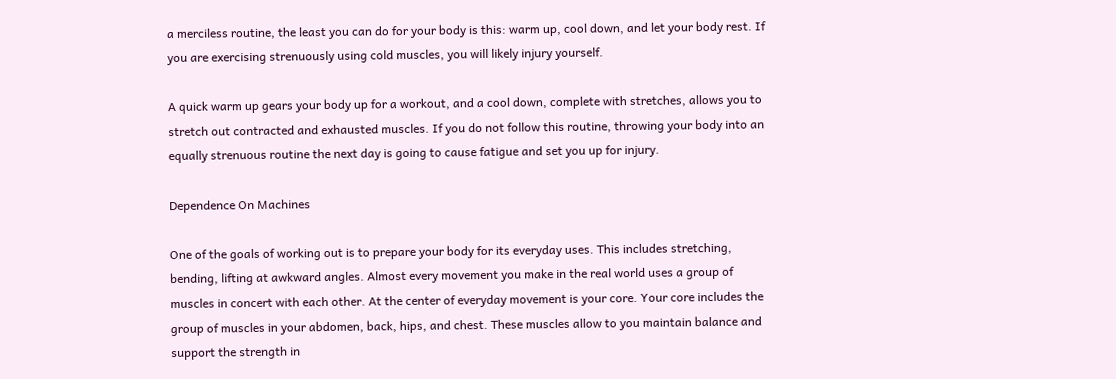a merciless routine, the least you can do for your body is this: warm up, cool down, and let your body rest. If you are exercising strenuously using cold muscles, you will likely injury yourself.

A quick warm up gears your body up for a workout, and a cool down, complete with stretches, allows you to stretch out contracted and exhausted muscles. If you do not follow this routine, throwing your body into an equally strenuous routine the next day is going to cause fatigue and set you up for injury.

Dependence On Machines

One of the goals of working out is to prepare your body for its everyday uses. This includes stretching, bending, lifting at awkward angles. Almost every movement you make in the real world uses a group of muscles in concert with each other. At the center of everyday movement is your core. Your core includes the group of muscles in your abdomen, back, hips, and chest. These muscles allow to you maintain balance and support the strength in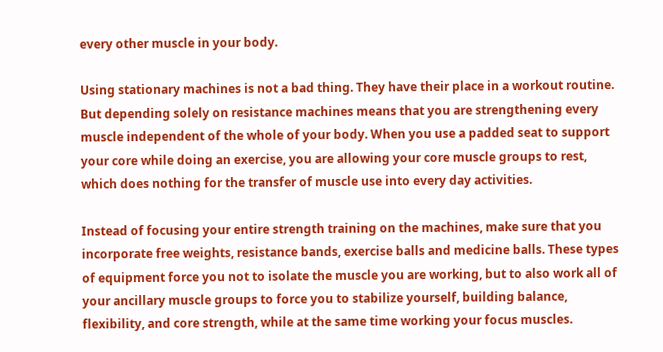every other muscle in your body.

Using stationary machines is not a bad thing. They have their place in a workout routine. But depending solely on resistance machines means that you are strengthening every muscle independent of the whole of your body. When you use a padded seat to support your core while doing an exercise, you are allowing your core muscle groups to rest, which does nothing for the transfer of muscle use into every day activities.

Instead of focusing your entire strength training on the machines, make sure that you incorporate free weights, resistance bands, exercise balls and medicine balls. These types of equipment force you not to isolate the muscle you are working, but to also work all of your ancillary muscle groups to force you to stabilize yourself, building balance, flexibility, and core strength, while at the same time working your focus muscles.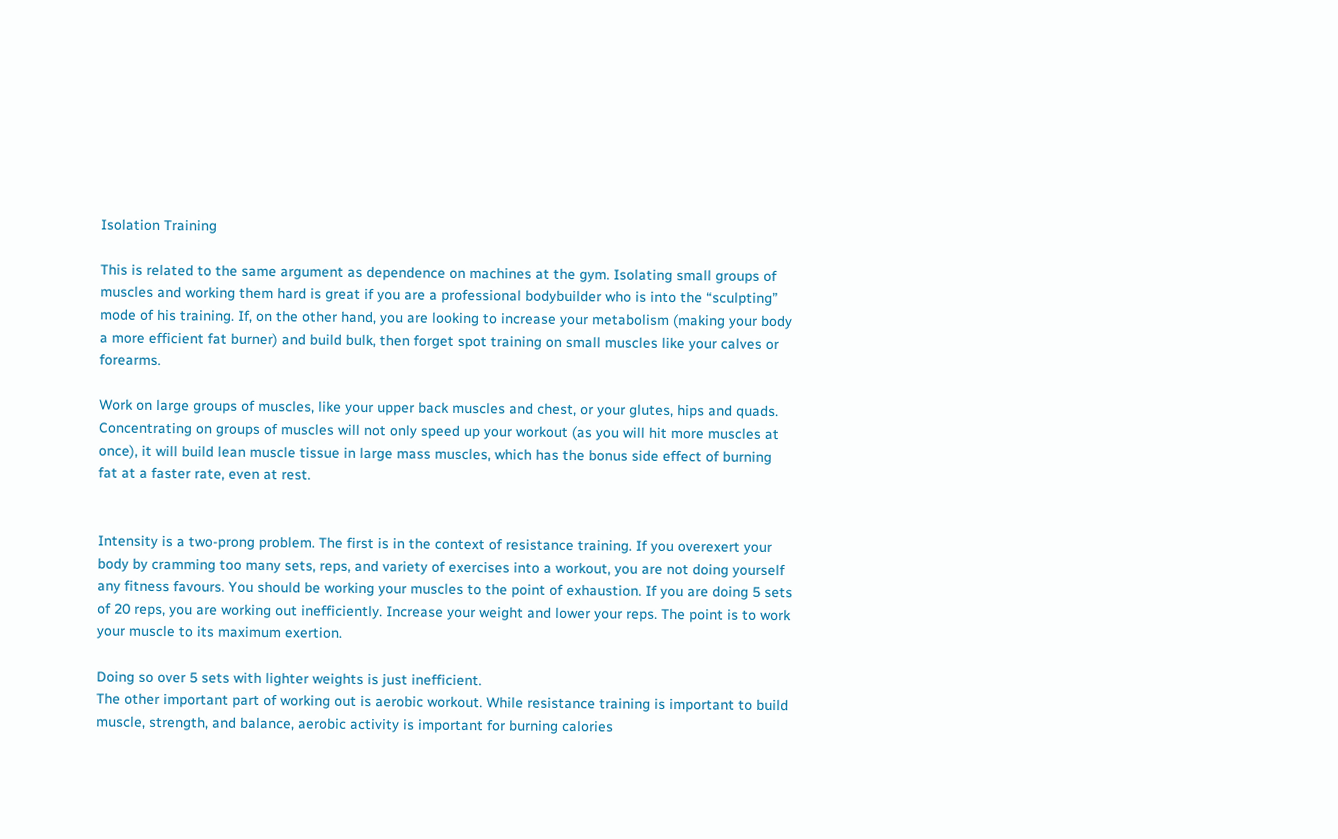Isolation Training

This is related to the same argument as dependence on machines at the gym. Isolating small groups of muscles and working them hard is great if you are a professional bodybuilder who is into the “sculpting” mode of his training. If, on the other hand, you are looking to increase your metabolism (making your body a more efficient fat burner) and build bulk, then forget spot training on small muscles like your calves or forearms.

Work on large groups of muscles, like your upper back muscles and chest, or your glutes, hips and quads. Concentrating on groups of muscles will not only speed up your workout (as you will hit more muscles at once), it will build lean muscle tissue in large mass muscles, which has the bonus side effect of burning fat at a faster rate, even at rest.


Intensity is a two-prong problem. The first is in the context of resistance training. If you overexert your body by cramming too many sets, reps, and variety of exercises into a workout, you are not doing yourself any fitness favours. You should be working your muscles to the point of exhaustion. If you are doing 5 sets of 20 reps, you are working out inefficiently. Increase your weight and lower your reps. The point is to work your muscle to its maximum exertion.

Doing so over 5 sets with lighter weights is just inefficient.
The other important part of working out is aerobic workout. While resistance training is important to build muscle, strength, and balance, aerobic activity is important for burning calories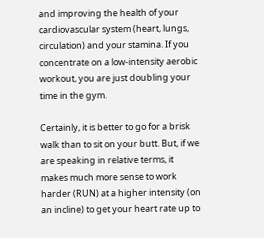and improving the health of your cardiovascular system (heart, lungs, circulation) and your stamina. If you concentrate on a low-intensity aerobic workout, you are just doubling your time in the gym.

Certainly, it is better to go for a brisk walk than to sit on your butt. But, if we are speaking in relative terms, it makes much more sense to work harder (RUN) at a higher intensity (on an incline) to get your heart rate up to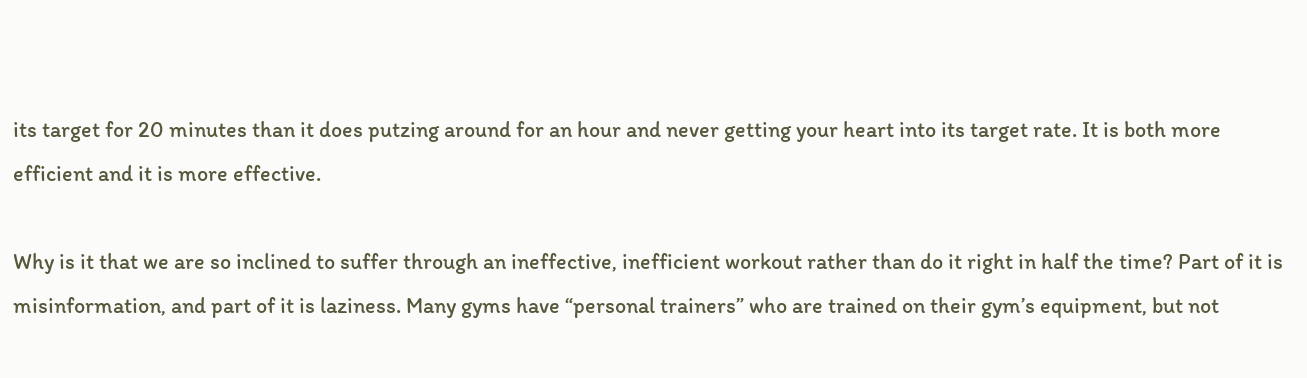its target for 20 minutes than it does putzing around for an hour and never getting your heart into its target rate. It is both more efficient and it is more effective.

Why is it that we are so inclined to suffer through an ineffective, inefficient workout rather than do it right in half the time? Part of it is misinformation, and part of it is laziness. Many gyms have “personal trainers” who are trained on their gym’s equipment, but not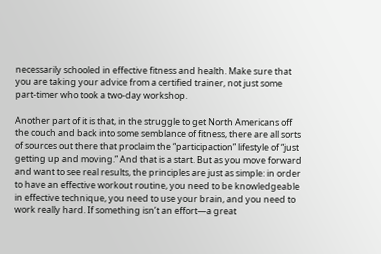necessarily schooled in effective fitness and health. Make sure that you are taking your advice from a certified trainer, not just some part-timer who took a two-day workshop.

Another part of it is that, in the struggle to get North Americans off the couch and back into some semblance of fitness, there are all sorts of sources out there that proclaim the “participaction” lifestyle of “just getting up and moving.” And that is a start. But as you move forward and want to see real results, the principles are just as simple: in order to have an effective workout routine, you need to be knowledgeable in effective technique, you need to use your brain, and you need to work really hard. If something isn’t an effort—a great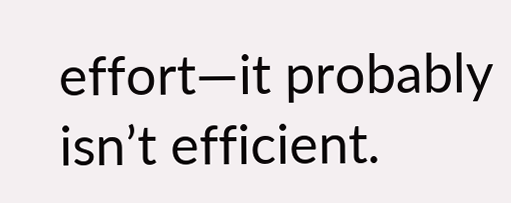effort—it probably isn’t efficient.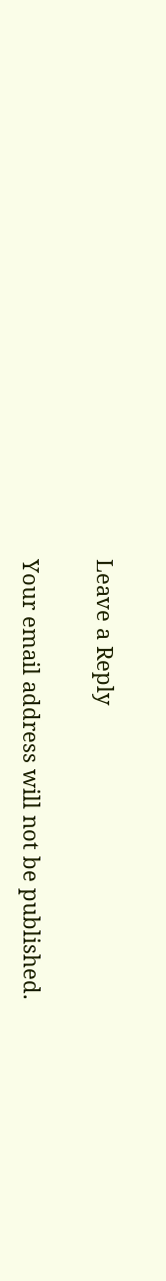Leave a Reply

Your email address will not be published.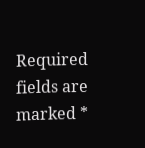Required fields are marked *